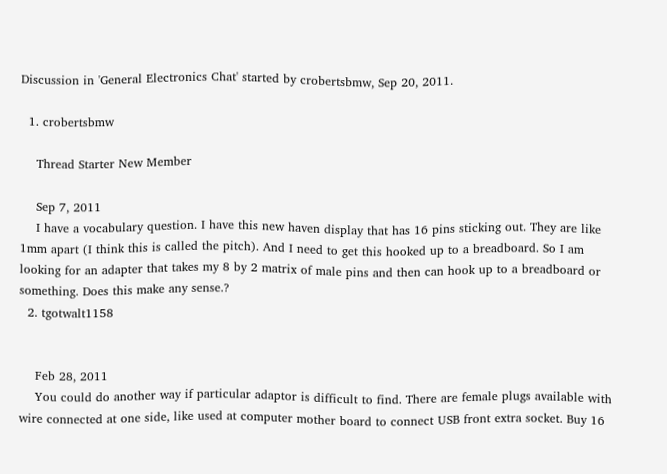Discussion in 'General Electronics Chat' started by crobertsbmw, Sep 20, 2011.

  1. crobertsbmw

    Thread Starter New Member

    Sep 7, 2011
    I have a vocabulary question. I have this new haven display that has 16 pins sticking out. They are like 1mm apart (I think this is called the pitch). And I need to get this hooked up to a breadboard. So I am looking for an adapter that takes my 8 by 2 matrix of male pins and then can hook up to a breadboard or something. Does this make any sense.?
  2. tgotwalt1158


    Feb 28, 2011
    You could do another way if particular adaptor is difficult to find. There are female plugs available with wire connected at one side, like used at computer mother board to connect USB front extra socket. Buy 16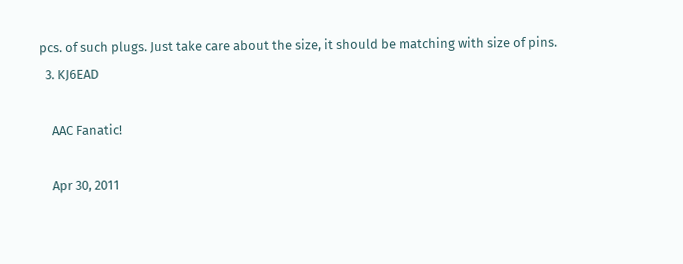pcs. of such plugs. Just take care about the size, it should be matching with size of pins.
  3. KJ6EAD

    AAC Fanatic!

    Apr 30, 2011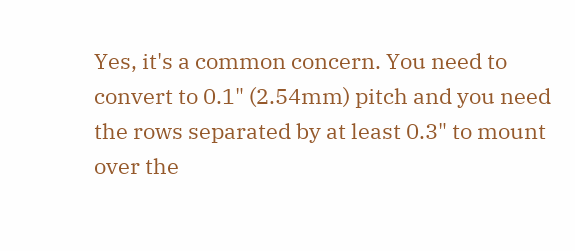Yes, it's a common concern. You need to convert to 0.1" (2.54mm) pitch and you need the rows separated by at least 0.3" to mount over the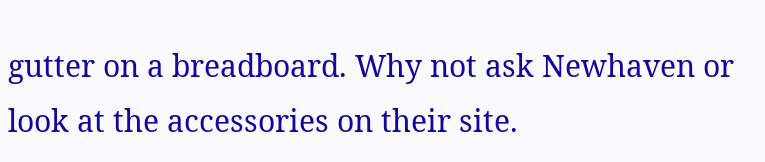gutter on a breadboard. Why not ask Newhaven or look at the accessories on their site.